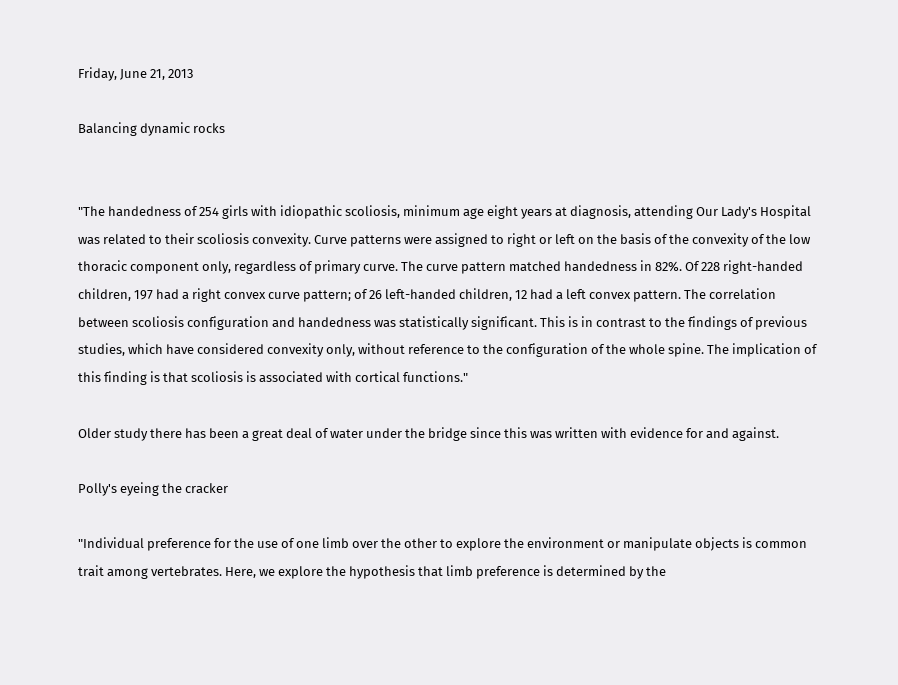Friday, June 21, 2013

Balancing dynamic rocks


"The handedness of 254 girls with idiopathic scoliosis, minimum age eight years at diagnosis, attending Our Lady's Hospital was related to their scoliosis convexity. Curve patterns were assigned to right or left on the basis of the convexity of the low thoracic component only, regardless of primary curve. The curve pattern matched handedness in 82%. Of 228 right-handed children, 197 had a right convex curve pattern; of 26 left-handed children, 12 had a left convex pattern. The correlation between scoliosis configuration and handedness was statistically significant. This is in contrast to the findings of previous studies, which have considered convexity only, without reference to the configuration of the whole spine. The implication of this finding is that scoliosis is associated with cortical functions."

Older study there has been a great deal of water under the bridge since this was written with evidence for and against.

Polly's eyeing the cracker

"Individual preference for the use of one limb over the other to explore the environment or manipulate objects is common trait among vertebrates. Here, we explore the hypothesis that limb preference is determined by the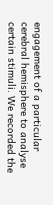engagement of a particular cerebral hemisphere to analyse certain stimuli. We recorded the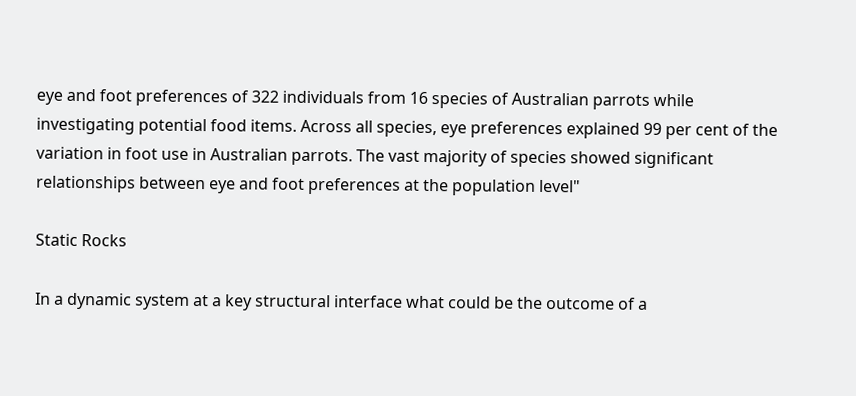eye and foot preferences of 322 individuals from 16 species of Australian parrots while investigating potential food items. Across all species, eye preferences explained 99 per cent of the variation in foot use in Australian parrots. The vast majority of species showed significant relationships between eye and foot preferences at the population level"

Static Rocks

In a dynamic system at a key structural interface what could be the outcome of a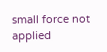small force not applied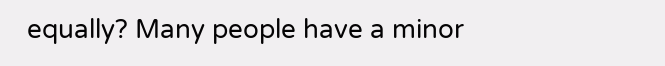equally? Many people have a minor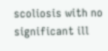scoliosis with no significant ill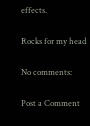effects.

Rocks for my head

No comments:

Post a Comment